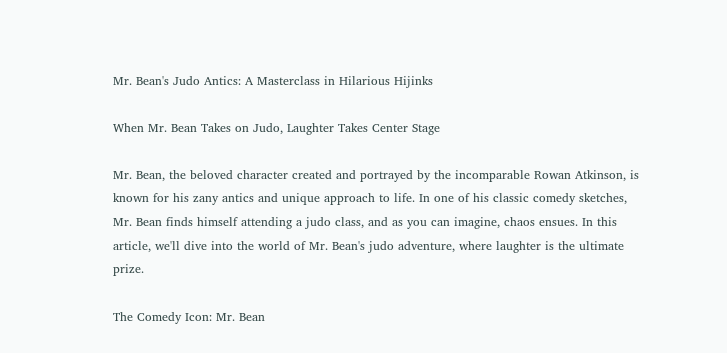Mr. Bean's Judo Antics: A Masterclass in Hilarious Hijinks

When Mr. Bean Takes on Judo, Laughter Takes Center Stage

Mr. Bean, the beloved character created and portrayed by the incomparable Rowan Atkinson, is known for his zany antics and unique approach to life. In one of his classic comedy sketches, Mr. Bean finds himself attending a judo class, and as you can imagine, chaos ensues. In this article, we'll dive into the world of Mr. Bean's judo adventure, where laughter is the ultimate prize.

The Comedy Icon: Mr. Bean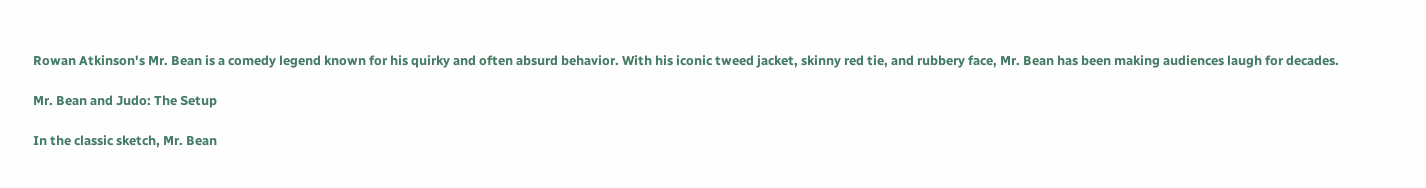Rowan Atkinson's Mr. Bean is a comedy legend known for his quirky and often absurd behavior. With his iconic tweed jacket, skinny red tie, and rubbery face, Mr. Bean has been making audiences laugh for decades.

Mr. Bean and Judo: The Setup

In the classic sketch, Mr. Bean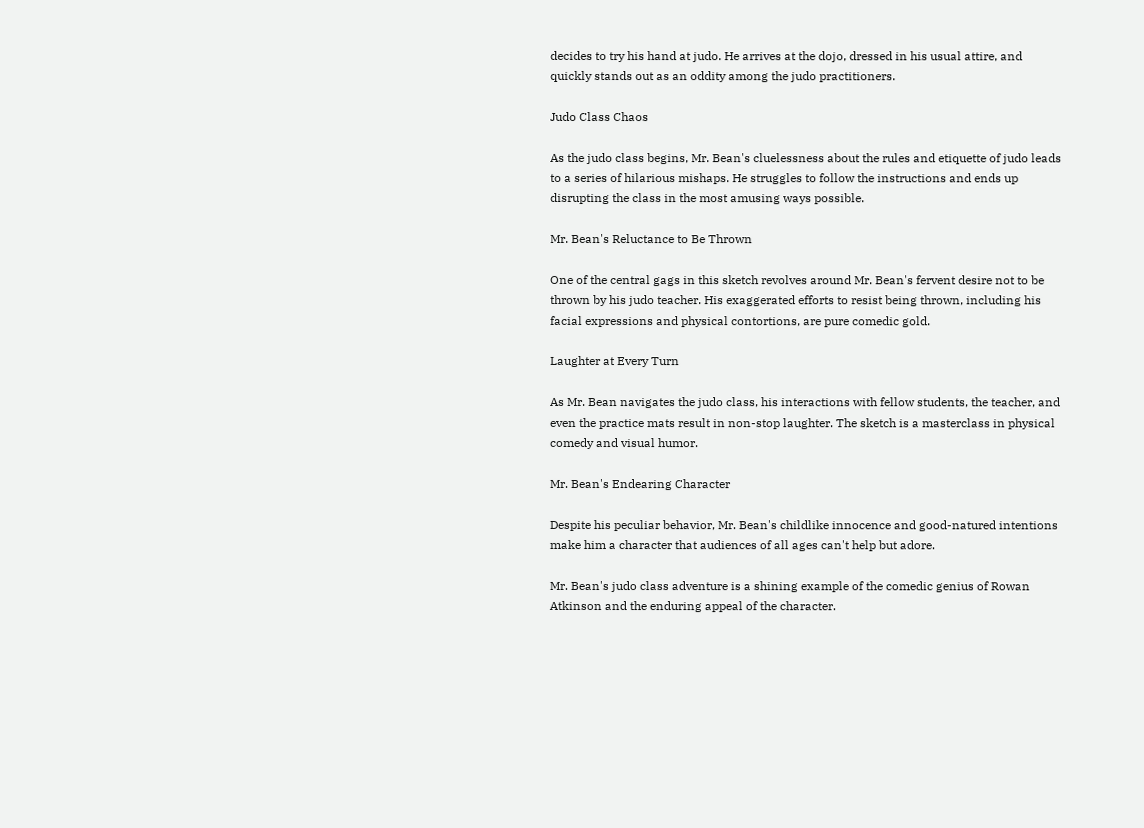decides to try his hand at judo. He arrives at the dojo, dressed in his usual attire, and quickly stands out as an oddity among the judo practitioners.

Judo Class Chaos

As the judo class begins, Mr. Bean's cluelessness about the rules and etiquette of judo leads to a series of hilarious mishaps. He struggles to follow the instructions and ends up disrupting the class in the most amusing ways possible.

Mr. Bean's Reluctance to Be Thrown

One of the central gags in this sketch revolves around Mr. Bean's fervent desire not to be thrown by his judo teacher. His exaggerated efforts to resist being thrown, including his facial expressions and physical contortions, are pure comedic gold.

Laughter at Every Turn

As Mr. Bean navigates the judo class, his interactions with fellow students, the teacher, and even the practice mats result in non-stop laughter. The sketch is a masterclass in physical comedy and visual humor.

Mr. Bean's Endearing Character

Despite his peculiar behavior, Mr. Bean's childlike innocence and good-natured intentions make him a character that audiences of all ages can't help but adore.

Mr. Bean's judo class adventure is a shining example of the comedic genius of Rowan Atkinson and the enduring appeal of the character.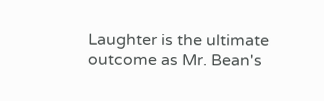Laughter is the ultimate outcome as Mr. Bean's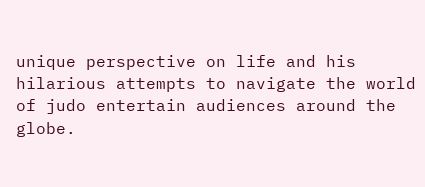unique perspective on life and his hilarious attempts to navigate the world of judo entertain audiences around the globe.